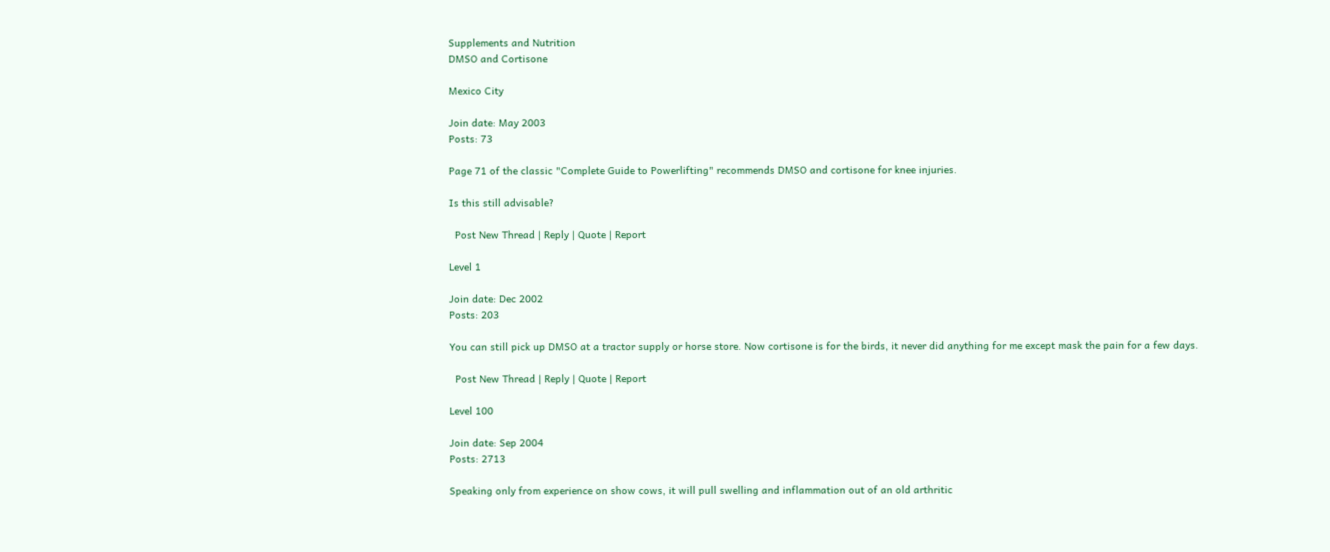Supplements and Nutrition
DMSO and Cortisone

Mexico City

Join date: May 2003
Posts: 73

Page 71 of the classic "Complete Guide to Powerlifting" recommends DMSO and cortisone for knee injuries.

Is this still advisable?

  Post New Thread | Reply | Quote | Report

Level 1

Join date: Dec 2002
Posts: 203

You can still pick up DMSO at a tractor supply or horse store. Now cortisone is for the birds, it never did anything for me except mask the pain for a few days.

  Post New Thread | Reply | Quote | Report

Level 100

Join date: Sep 2004
Posts: 2713

Speaking only from experience on show cows, it will pull swelling and inflammation out of an old arthritic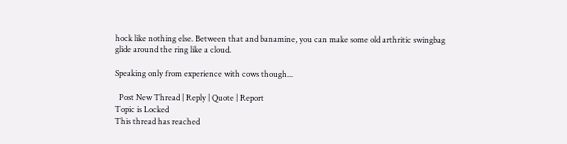hock like nothing else. Between that and banamine, you can make some old arthritic swingbag glide around the ring like a cloud.

Speaking only from experience with cows though...

  Post New Thread | Reply | Quote | Report
Topic is Locked
This thread has reached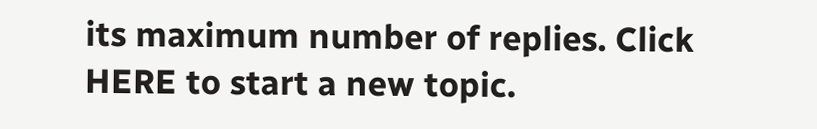its maximum number of replies. Click HERE to start a new topic.